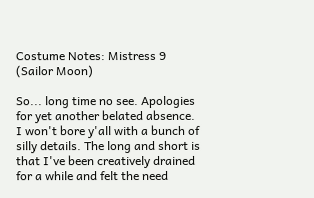Costume Notes: Mistress 9 (Sailor Moon)

So... long time no see. Apologies for yet another belated absence. I won't bore y'all with a bunch of silly details. The long and short is that I've been creatively drained for a while and felt the need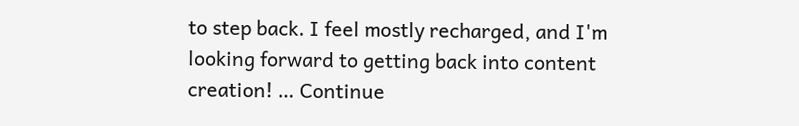to step back. I feel mostly recharged, and I'm looking forward to getting back into content creation! … Continue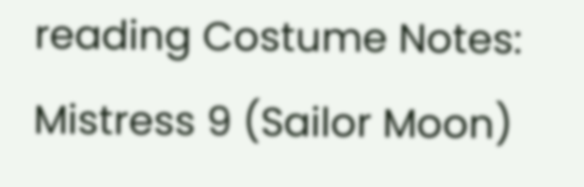reading Costume Notes: Mistress 9 (Sailor Moon)